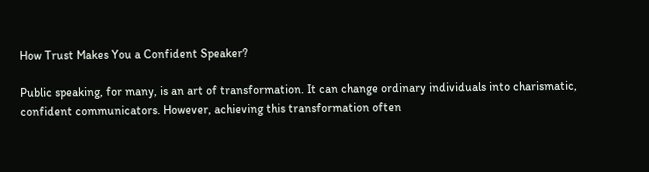How Trust Makes You a Confident Speaker?

Public speaking, for many, is an art of transformation. It can change ordinary individuals into charismatic, confident communicators. However, achieving this transformation often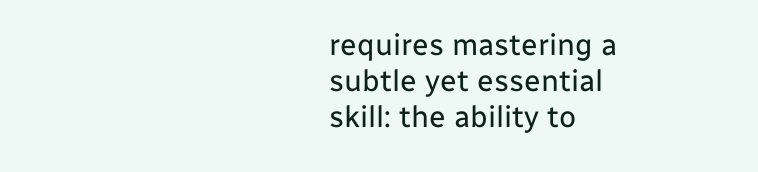requires mastering a subtle yet essential skill: the ability to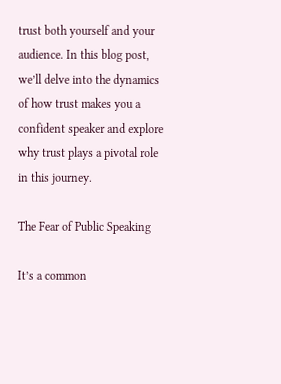trust both yourself and your audience. In this blog post, we’ll delve into the dynamics of how trust makes you a confident speaker and explore why trust plays a pivotal role in this journey.

The Fear of Public Speaking

It’s a common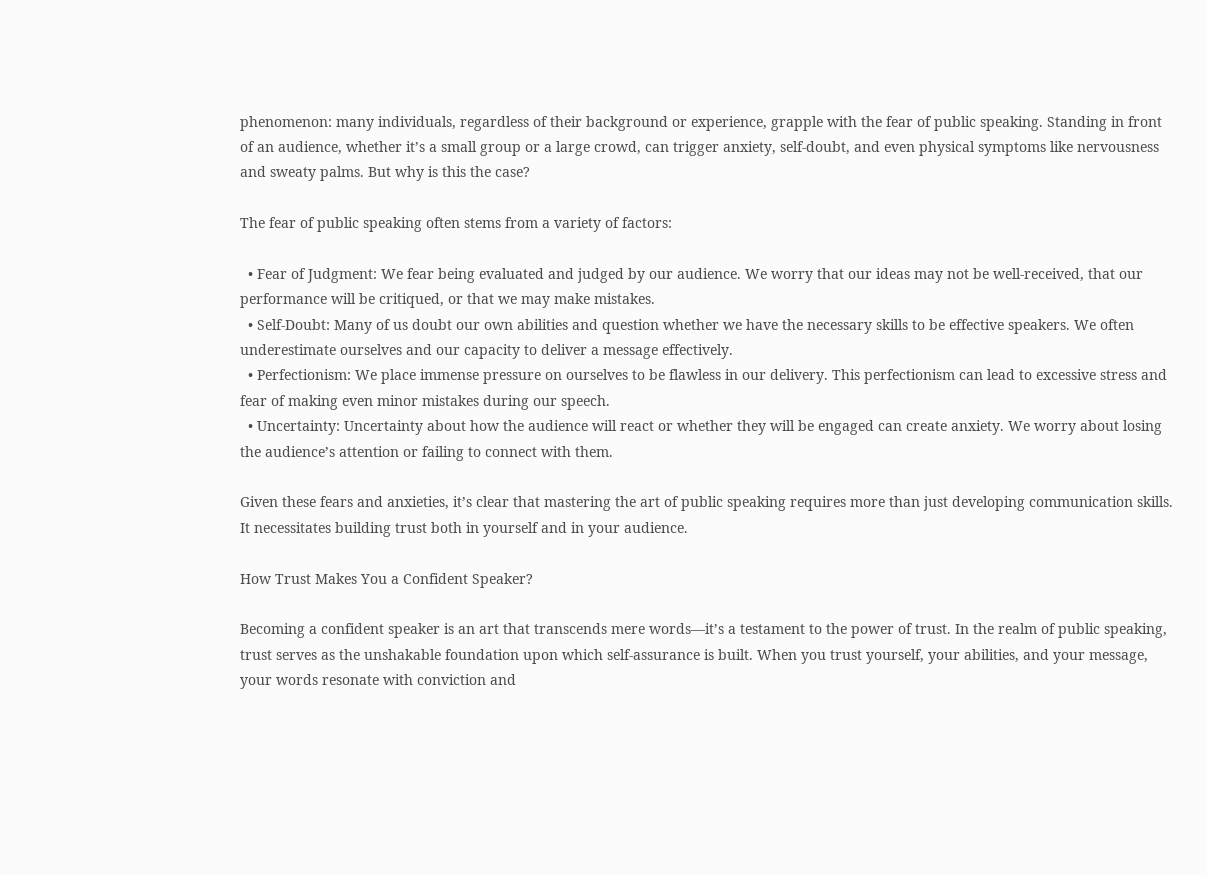phenomenon: many individuals, regardless of their background or experience, grapple with the fear of public speaking. Standing in front of an audience, whether it’s a small group or a large crowd, can trigger anxiety, self-doubt, and even physical symptoms like nervousness and sweaty palms. But why is this the case?

The fear of public speaking often stems from a variety of factors:

  • Fear of Judgment: We fear being evaluated and judged by our audience. We worry that our ideas may not be well-received, that our performance will be critiqued, or that we may make mistakes.
  • Self-Doubt: Many of us doubt our own abilities and question whether we have the necessary skills to be effective speakers. We often underestimate ourselves and our capacity to deliver a message effectively.
  • Perfectionism: We place immense pressure on ourselves to be flawless in our delivery. This perfectionism can lead to excessive stress and fear of making even minor mistakes during our speech.
  • Uncertainty: Uncertainty about how the audience will react or whether they will be engaged can create anxiety. We worry about losing the audience’s attention or failing to connect with them.

Given these fears and anxieties, it’s clear that mastering the art of public speaking requires more than just developing communication skills. It necessitates building trust both in yourself and in your audience.

How Trust Makes You a Confident Speaker?

Becoming a confident speaker is an art that transcends mere words—it’s a testament to the power of trust. In the realm of public speaking, trust serves as the unshakable foundation upon which self-assurance is built. When you trust yourself, your abilities, and your message, your words resonate with conviction and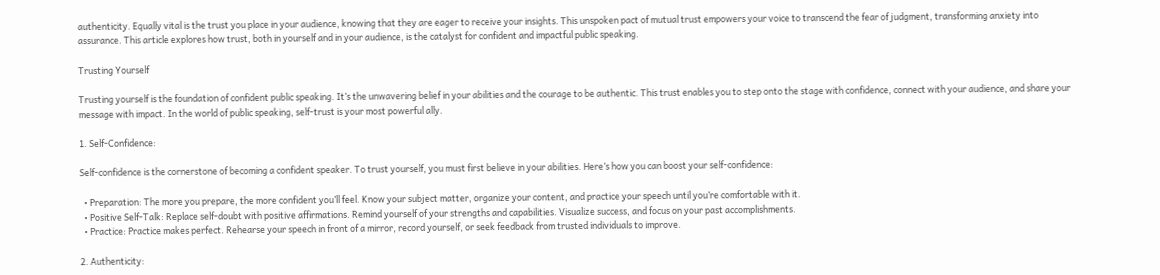authenticity. Equally vital is the trust you place in your audience, knowing that they are eager to receive your insights. This unspoken pact of mutual trust empowers your voice to transcend the fear of judgment, transforming anxiety into assurance. This article explores how trust, both in yourself and in your audience, is the catalyst for confident and impactful public speaking.

Trusting Yourself

Trusting yourself is the foundation of confident public speaking. It’s the unwavering belief in your abilities and the courage to be authentic. This trust enables you to step onto the stage with confidence, connect with your audience, and share your message with impact. In the world of public speaking, self-trust is your most powerful ally.

1. Self-Confidence:

Self-confidence is the cornerstone of becoming a confident speaker. To trust yourself, you must first believe in your abilities. Here’s how you can boost your self-confidence:

  • Preparation: The more you prepare, the more confident you’ll feel. Know your subject matter, organize your content, and practice your speech until you’re comfortable with it.
  • Positive Self-Talk: Replace self-doubt with positive affirmations. Remind yourself of your strengths and capabilities. Visualize success, and focus on your past accomplishments.
  • Practice: Practice makes perfect. Rehearse your speech in front of a mirror, record yourself, or seek feedback from trusted individuals to improve.

2. Authenticity: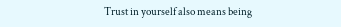Trust in yourself also means being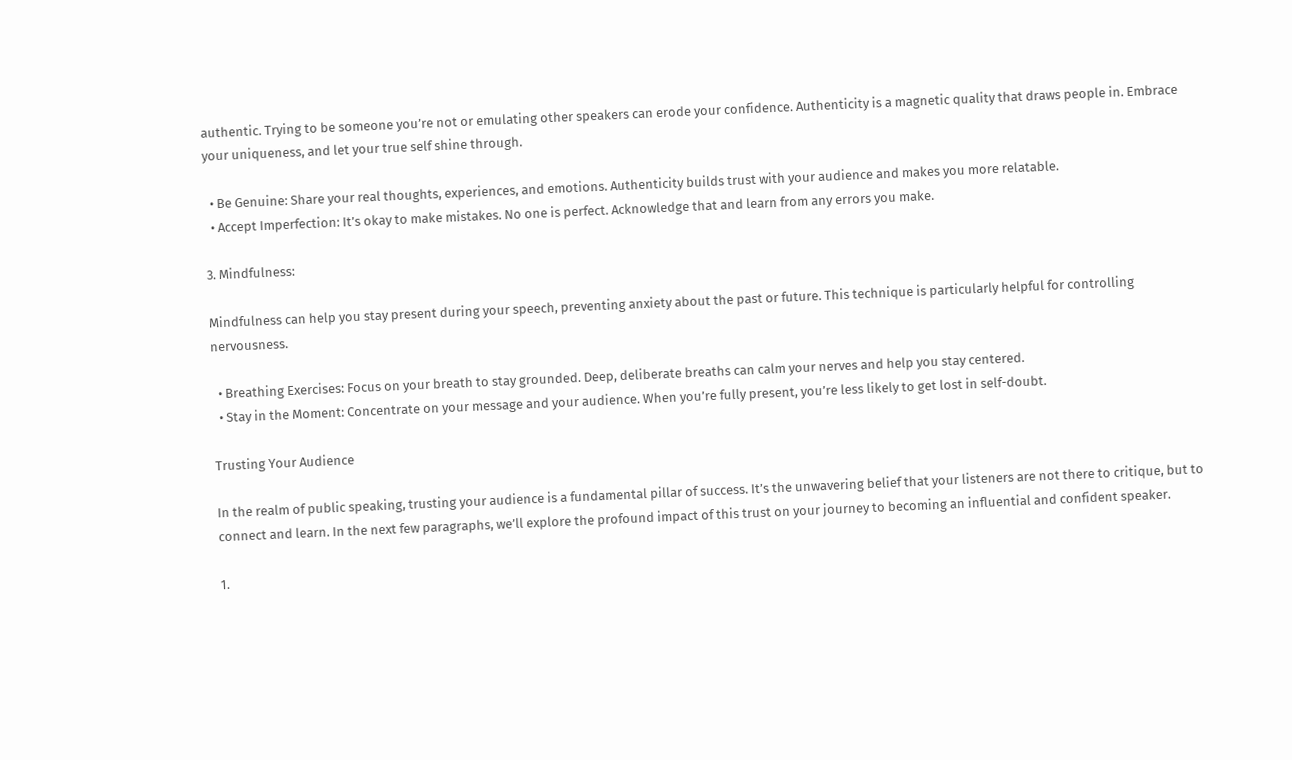authentic. Trying to be someone you’re not or emulating other speakers can erode your confidence. Authenticity is a magnetic quality that draws people in. Embrace your uniqueness, and let your true self shine through.

  • Be Genuine: Share your real thoughts, experiences, and emotions. Authenticity builds trust with your audience and makes you more relatable.
  • Accept Imperfection: It’s okay to make mistakes. No one is perfect. Acknowledge that and learn from any errors you make.

3. Mindfulness:

Mindfulness can help you stay present during your speech, preventing anxiety about the past or future. This technique is particularly helpful for controlling nervousness.

  • Breathing Exercises: Focus on your breath to stay grounded. Deep, deliberate breaths can calm your nerves and help you stay centered.
  • Stay in the Moment: Concentrate on your message and your audience. When you’re fully present, you’re less likely to get lost in self-doubt.

Trusting Your Audience

In the realm of public speaking, trusting your audience is a fundamental pillar of success. It’s the unwavering belief that your listeners are not there to critique, but to connect and learn. In the next few paragraphs, we’ll explore the profound impact of this trust on your journey to becoming an influential and confident speaker.

1.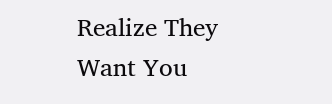Realize They Want You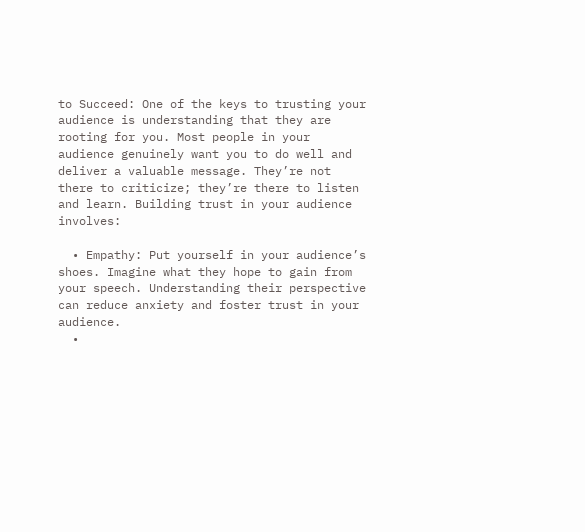to Succeed: One of the keys to trusting your audience is understanding that they are rooting for you. Most people in your audience genuinely want you to do well and deliver a valuable message. They’re not there to criticize; they’re there to listen and learn. Building trust in your audience involves:

  • Empathy: Put yourself in your audience’s shoes. Imagine what they hope to gain from your speech. Understanding their perspective can reduce anxiety and foster trust in your audience.
  •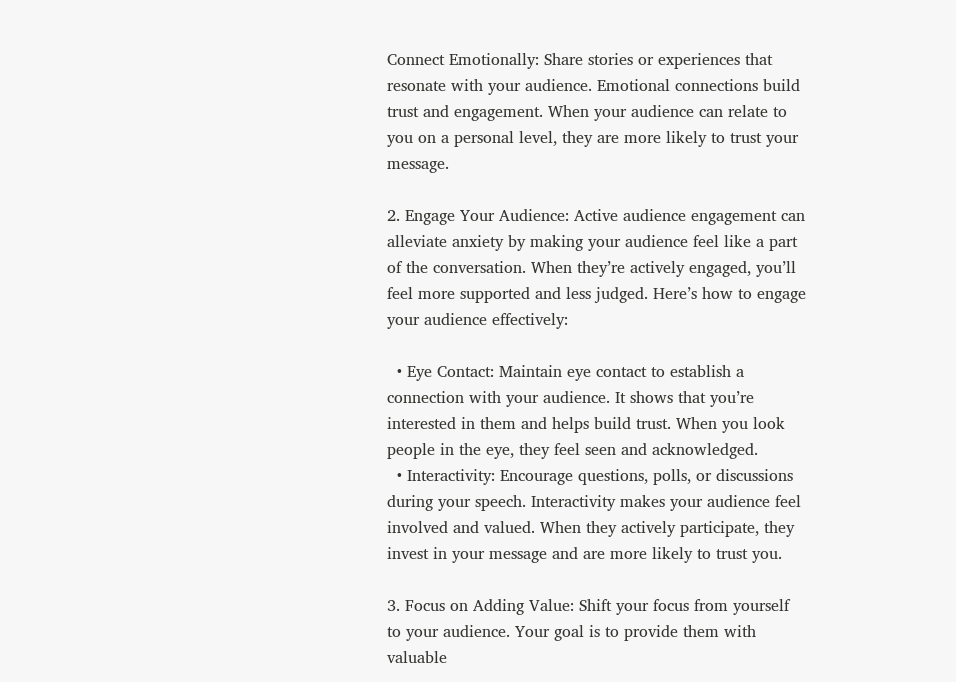Connect Emotionally: Share stories or experiences that resonate with your audience. Emotional connections build trust and engagement. When your audience can relate to you on a personal level, they are more likely to trust your message.

2. Engage Your Audience: Active audience engagement can alleviate anxiety by making your audience feel like a part of the conversation. When they’re actively engaged, you’ll feel more supported and less judged. Here’s how to engage your audience effectively:

  • Eye Contact: Maintain eye contact to establish a connection with your audience. It shows that you’re interested in them and helps build trust. When you look people in the eye, they feel seen and acknowledged.
  • Interactivity: Encourage questions, polls, or discussions during your speech. Interactivity makes your audience feel involved and valued. When they actively participate, they invest in your message and are more likely to trust you.

3. Focus on Adding Value: Shift your focus from yourself to your audience. Your goal is to provide them with valuable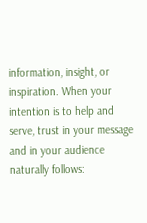information, insight, or inspiration. When your intention is to help and serve, trust in your message and in your audience naturally follows: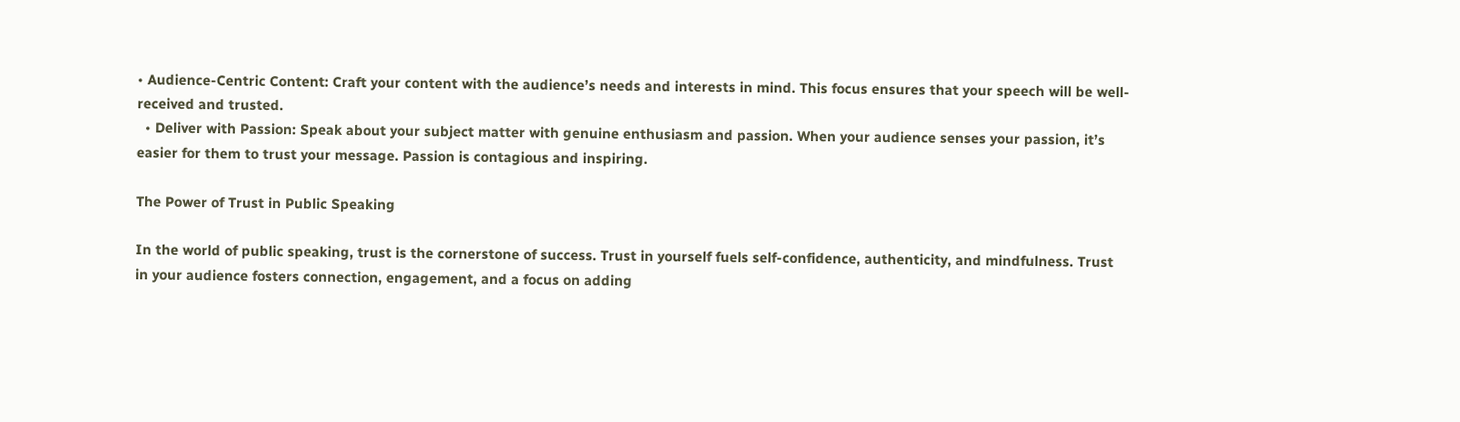• Audience-Centric Content: Craft your content with the audience’s needs and interests in mind. This focus ensures that your speech will be well-received and trusted.
  • Deliver with Passion: Speak about your subject matter with genuine enthusiasm and passion. When your audience senses your passion, it’s easier for them to trust your message. Passion is contagious and inspiring.

The Power of Trust in Public Speaking

In the world of public speaking, trust is the cornerstone of success. Trust in yourself fuels self-confidence, authenticity, and mindfulness. Trust in your audience fosters connection, engagement, and a focus on adding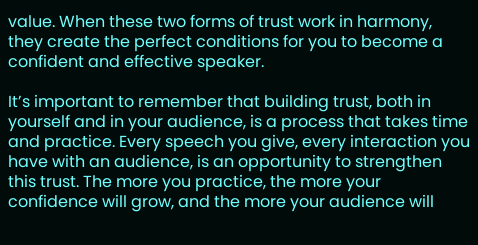value. When these two forms of trust work in harmony, they create the perfect conditions for you to become a confident and effective speaker.

It’s important to remember that building trust, both in yourself and in your audience, is a process that takes time and practice. Every speech you give, every interaction you have with an audience, is an opportunity to strengthen this trust. The more you practice, the more your confidence will grow, and the more your audience will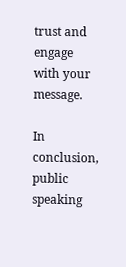trust and engage with your message.

In conclusion, public speaking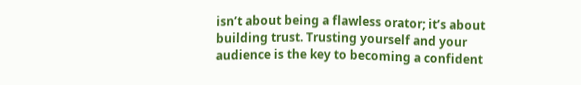isn’t about being a flawless orator; it’s about building trust. Trusting yourself and your audience is the key to becoming a confident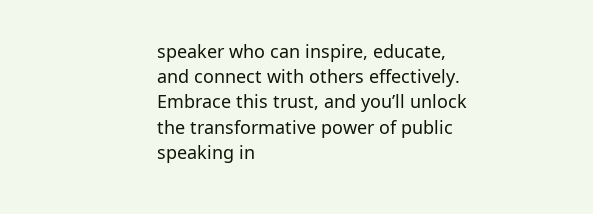speaker who can inspire, educate, and connect with others effectively. Embrace this trust, and you’ll unlock the transformative power of public speaking in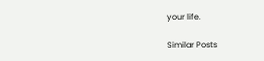your life.

Similar Posts